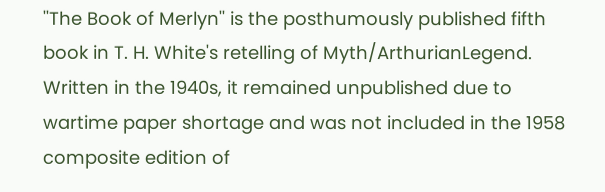''The Book of Merlyn'' is the posthumously published fifth book in T. H. White's retelling of Myth/ArthurianLegend. Written in the 1940s, it remained unpublished due to wartime paper shortage and was not included in the 1958 composite edition of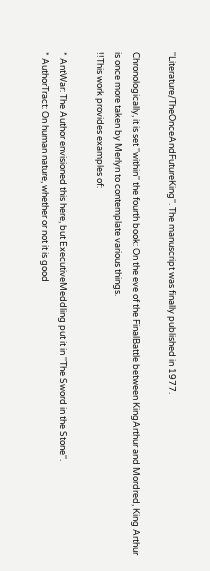''Literature/TheOnceAndFutureKing''. The manuscript was finally published in 1977.

Chronologically, it is set ''within'' the fourth book: On the eve of the FinalBattle between KingArthur and Mordred, King Arthur is once more taken by Merlyn to contemplate various things.
!!This work provides examples of:

* AntWar: The Author envisioned this here, but ExecutiveMeddling put it in ''The Sword in the Stone''.
* AuthorTract: On human nature, whether or not it is good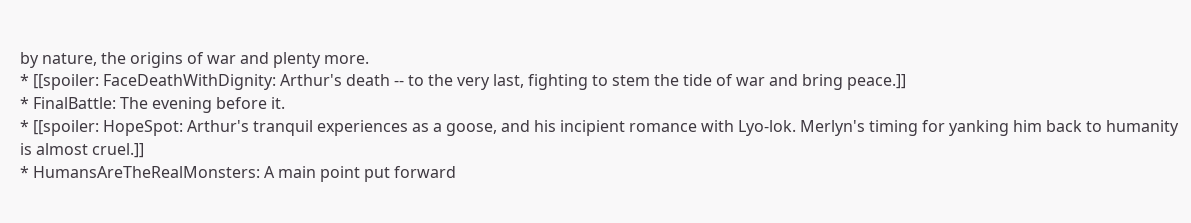by nature, the origins of war and plenty more.
* [[spoiler: FaceDeathWithDignity: Arthur's death -- to the very last, fighting to stem the tide of war and bring peace.]]
* FinalBattle: The evening before it.
* [[spoiler: HopeSpot: Arthur's tranquil experiences as a goose, and his incipient romance with Lyo-lok. Merlyn's timing for yanking him back to humanity is almost cruel.]]
* HumansAreTheRealMonsters: A main point put forward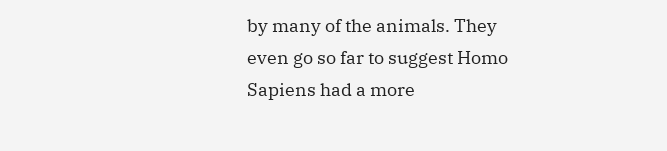by many of the animals. They even go so far to suggest Homo Sapiens had a more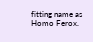fitting name as Homo Ferox.